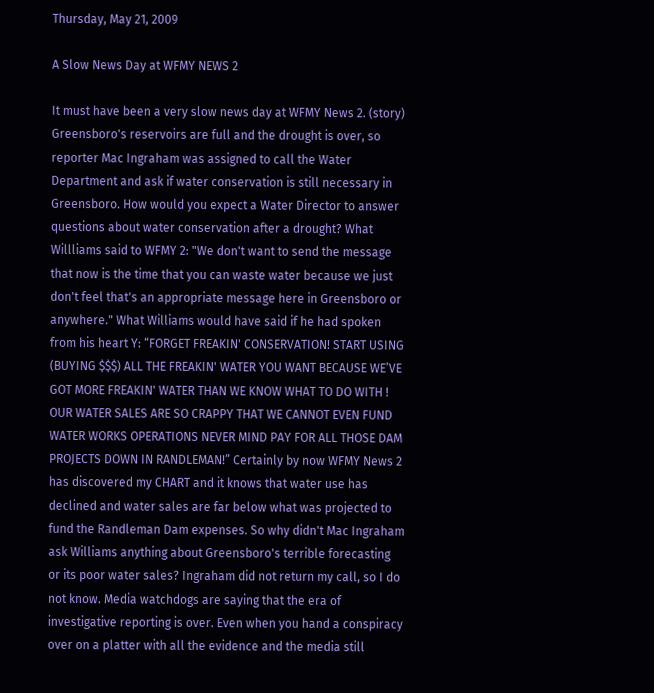Thursday, May 21, 2009

A Slow News Day at WFMY NEWS 2

It must have been a very slow news day at WFMY News 2. (story) Greensboro's reservoirs are full and the drought is over, so reporter Mac Ingraham was assigned to call the Water Department and ask if water conservation is still necessary in Greensboro. How would you expect a Water Director to answer questions about water conservation after a drought? What Willliams said to WFMY 2: "We don't want to send the message that now is the time that you can waste water because we just don't feel that's an appropriate message here in Greensboro or anywhere." What Williams would have said if he had spoken from his heart Y: “FORGET FREAKIN' CONSERVATION! START USING (BUYING $$$) ALL THE FREAKIN' WATER YOU WANT BECAUSE WE’VE GOT MORE FREAKIN' WATER THAN WE KNOW WHAT TO DO WITH ! OUR WATER SALES ARE SO CRAPPY THAT WE CANNOT EVEN FUND WATER WORKS OPERATIONS NEVER MIND PAY FOR ALL THOSE DAM PROJECTS DOWN IN RANDLEMAN!” Certainly by now WFMY News 2 has discovered my CHART and it knows that water use has declined and water sales are far below what was projected to fund the Randleman Dam expenses. So why didn't Mac Ingraham ask Williams anything about Greensboro's terrible forecasting or its poor water sales? Ingraham did not return my call, so I do not know. Media watchdogs are saying that the era of investigative reporting is over. Even when you hand a conspiracy over on a platter with all the evidence and the media still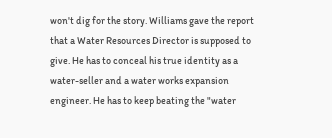won't dig for the story. Williams gave the report that a Water Resources Director is supposed to give. He has to conceal his true identity as a water-seller and a water works expansion engineer. He has to keep beating the "water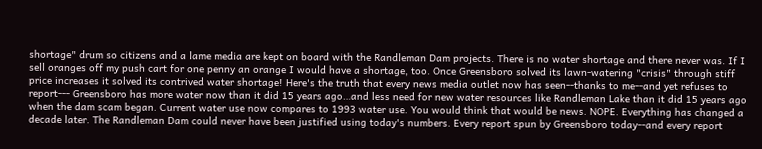shortage" drum so citizens and a lame media are kept on board with the Randleman Dam projects. There is no water shortage and there never was. If I sell oranges off my push cart for one penny an orange I would have a shortage, too. Once Greensboro solved its lawn-watering "crisis" through stiff price increases it solved its contrived water shortage! Here's the truth that every news media outlet now has seen--thanks to me--and yet refuses to report--- Greensboro has more water now than it did 15 years ago…and less need for new water resources like Randleman Lake than it did 15 years ago when the dam scam began. Current water use now compares to 1993 water use. You would think that would be news. NOPE. Everything has changed a decade later. The Randleman Dam could never have been justified using today's numbers. Every report spun by Greensboro today--and every report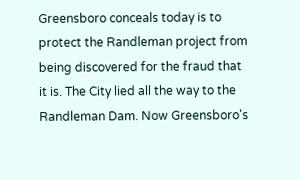Greensboro conceals today is to protect the Randleman project from being discovered for the fraud that it is. The City lied all the way to the Randleman Dam. Now Greensboro's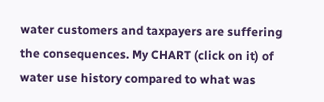water customers and taxpayers are suffering the consequences. My CHART (click on it) of water use history compared to what was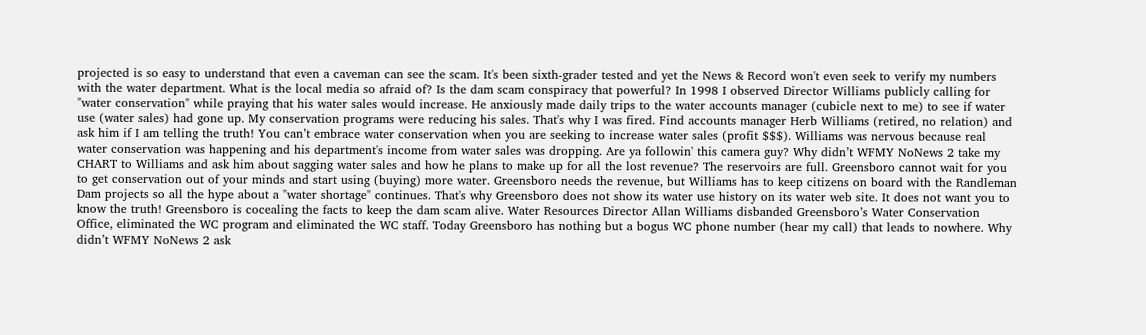projected is so easy to understand that even a caveman can see the scam. It's been sixth-grader tested and yet the News & Record won't even seek to verify my numbers with the water department. What is the local media so afraid of? Is the dam scam conspiracy that powerful? In 1998 I observed Director Williams publicly calling for "water conservation" while praying that his water sales would increase. He anxiously made daily trips to the water accounts manager (cubicle next to me) to see if water use (water sales) had gone up. My conservation programs were reducing his sales. That's why I was fired. Find accounts manager Herb Williams (retired, no relation) and ask him if I am telling the truth! You can’t embrace water conservation when you are seeking to increase water sales (profit $$$). Williams was nervous because real water conservation was happening and his department's income from water sales was dropping. Are ya followin' this camera guy? Why didn’t WFMY NoNews 2 take my CHART to Williams and ask him about sagging water sales and how he plans to make up for all the lost revenue? The reservoirs are full. Greensboro cannot wait for you to get conservation out of your minds and start using (buying) more water. Greensboro needs the revenue, but Williams has to keep citizens on board with the Randleman Dam projects so all the hype about a "water shortage" continues. That's why Greensboro does not show its water use history on its water web site. It does not want you to know the truth! Greensboro is cocealing the facts to keep the dam scam alive. Water Resources Director Allan Williams disbanded Greensboro’s Water Conservation Office, eliminated the WC program and eliminated the WC staff. Today Greensboro has nothing but a bogus WC phone number (hear my call) that leads to nowhere. Why didn’t WFMY NoNews 2 ask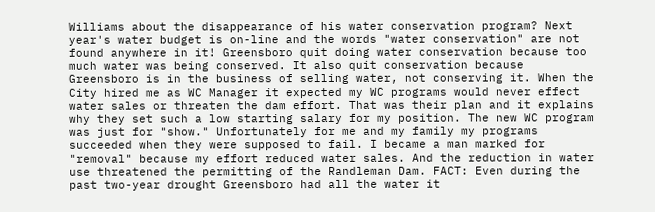Williams about the disappearance of his water conservation program? Next year's water budget is on-line and the words "water conservation" are not found anywhere in it! Greensboro quit doing water conservation because too much water was being conserved. It also quit conservation because Greensboro is in the business of selling water, not conserving it. When the City hired me as WC Manager it expected my WC programs would never effect water sales or threaten the dam effort. That was their plan and it explains why they set such a low starting salary for my position. The new WC program was just for "show." Unfortunately for me and my family my programs succeeded when they were supposed to fail. I became a man marked for "removal" because my effort reduced water sales. And the reduction in water use threatened the permitting of the Randleman Dam. FACT: Even during the past two-year drought Greensboro had all the water it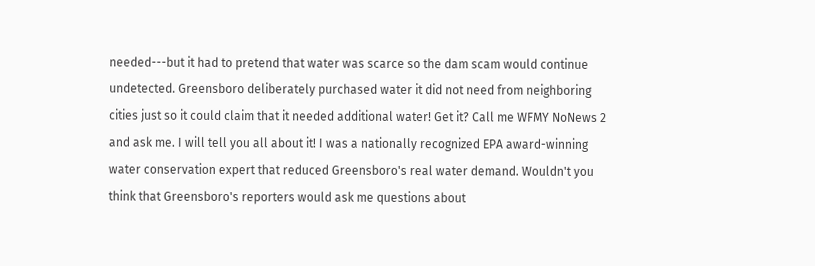needed---but it had to pretend that water was scarce so the dam scam would continue undetected. Greensboro deliberately purchased water it did not need from neighboring cities just so it could claim that it needed additional water! Get it? Call me WFMY NoNews 2 and ask me. I will tell you all about it! I was a nationally recognized EPA award-winning water conservation expert that reduced Greensboro's real water demand. Wouldn't you think that Greensboro's reporters would ask me questions about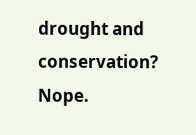drought and conservation? Nope.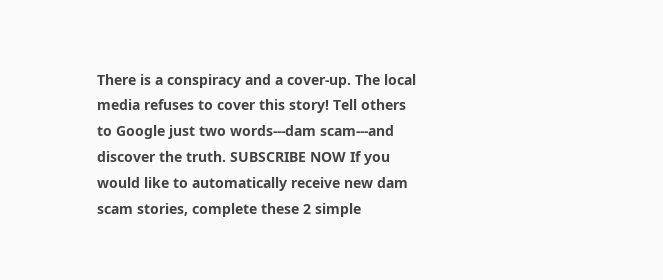There is a conspiracy and a cover-up. The local media refuses to cover this story! Tell others to Google just two words---dam scam---and discover the truth. SUBSCRIBE NOW If you would like to automatically receive new dam scam stories, complete these 2 simple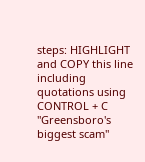steps: HIGHLIGHT and COPY this line including quotations using CONTROL + C "Greensboro's biggest scam"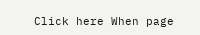Click here When page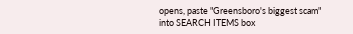opens, paste "Greensboro's biggest scam" into SEARCH ITEMS box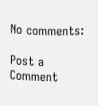No comments:

Post a Comment